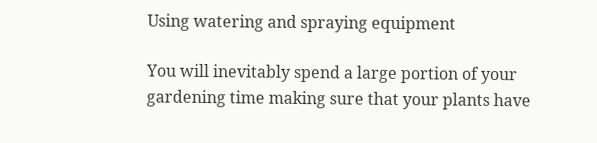Using watering and spraying equipment

You will inevitably spend a large portion of your gardening time making sure that your plants have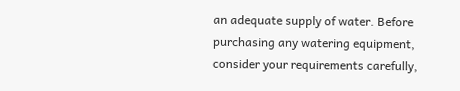an adequate supply of water. Before purchasing any watering equipment, consider your requirements carefully,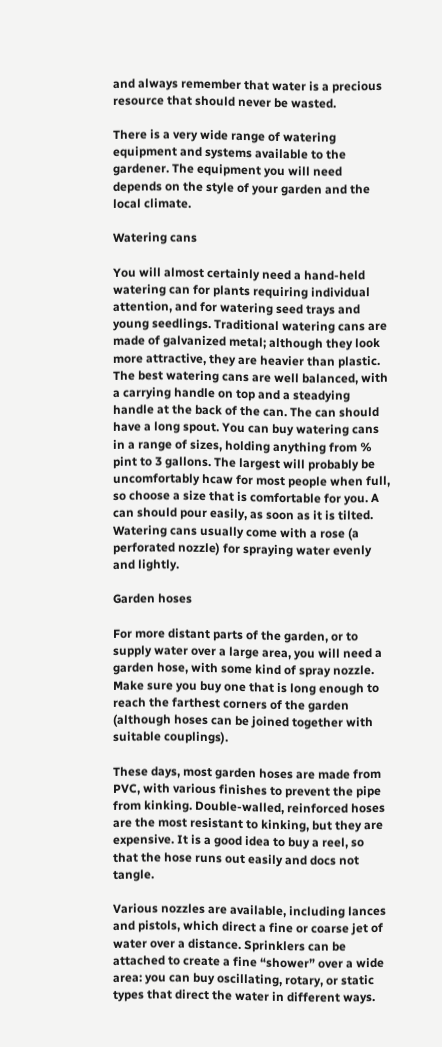and always remember that water is a precious resource that should never be wasted.

There is a very wide range of watering equipment and systems available to the gardener. The equipment you will need depends on the style of your garden and the local climate.

Watering cans

You will almost certainly need a hand-held watering can for plants requiring individual attention, and for watering seed trays and young seedlings. Traditional watering cans are made of galvanized metal; although they look more attractive, they are heavier than plastic. The best watering cans are well balanced, with a carrying handle on top and a steadying handle at the back of the can. The can should have a long spout. You can buy watering cans in a range of sizes, holding anything from % pint to 3 gallons. The largest will probably be uncomfortably hcaw for most people when full, so choose a size that is comfortable for you. A can should pour easily, as soon as it is tilted. Watering cans usually come with a rose (a perforated nozzle) for spraying water evenly and lightly.

Garden hoses

For more distant parts of the garden, or to supply water over a large area, you will need a garden hose, with some kind of spray nozzle. Make sure you buy one that is long enough to reach the farthest corners of the garden (although hoses can be joined together with suitable couplings).

These days, most garden hoses are made from PVC, with various finishes to prevent the pipe from kinking. Double-walled, reinforced hoses are the most resistant to kinking, but they are expensive. It is a good idea to buy a reel, so that the hose runs out easily and docs not tangle.

Various nozzles are available, including lances and pistols, which direct a fine or coarse jet of water over a distance. Sprinklers can be attached to create a fine “shower” over a wide area: you can buy oscillating, rotary, or static types that direct the water in different ways.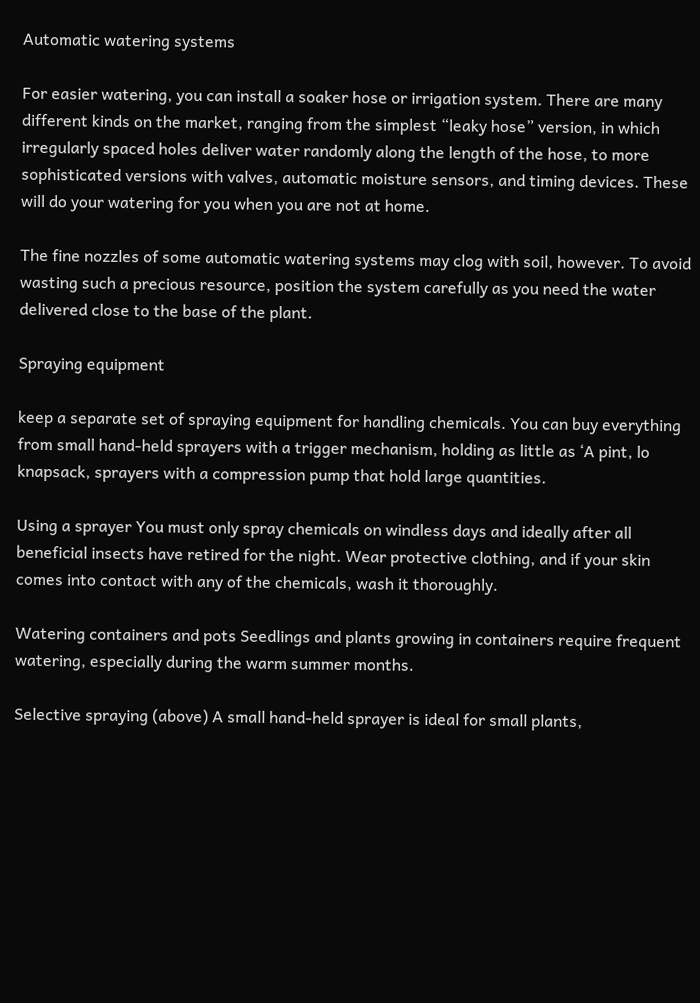Automatic watering systems

For easier watering, you can install a soaker hose or irrigation system. There are many different kinds on the market, ranging from the simplest “leaky hose” version, in which irregularly spaced holes deliver water randomly along the length of the hose, to more sophisticated versions with valves, automatic moisture sensors, and timing devices. These will do your watering for you when you are not at home.

The fine nozzles of some automatic watering systems may clog with soil, however. To avoid wasting such a precious resource, position the system carefully as you need the water delivered close to the base of the plant.

Spraying equipment

keep a separate set of spraying equipment for handling chemicals. You can buy everything from small hand-held sprayers with a trigger mechanism, holding as little as ‘A pint, lo knapsack, sprayers with a compression pump that hold large quantities.

Using a sprayer You must only spray chemicals on windless days and ideally after all beneficial insects have retired for the night. Wear protective clothing, and if your skin comes into contact with any of the chemicals, wash it thoroughly.

Watering containers and pots Seedlings and plants growing in containers require frequent watering, especially during the warm summer months.

Selective spraying (above) A small hand-held sprayer is ideal for small plants,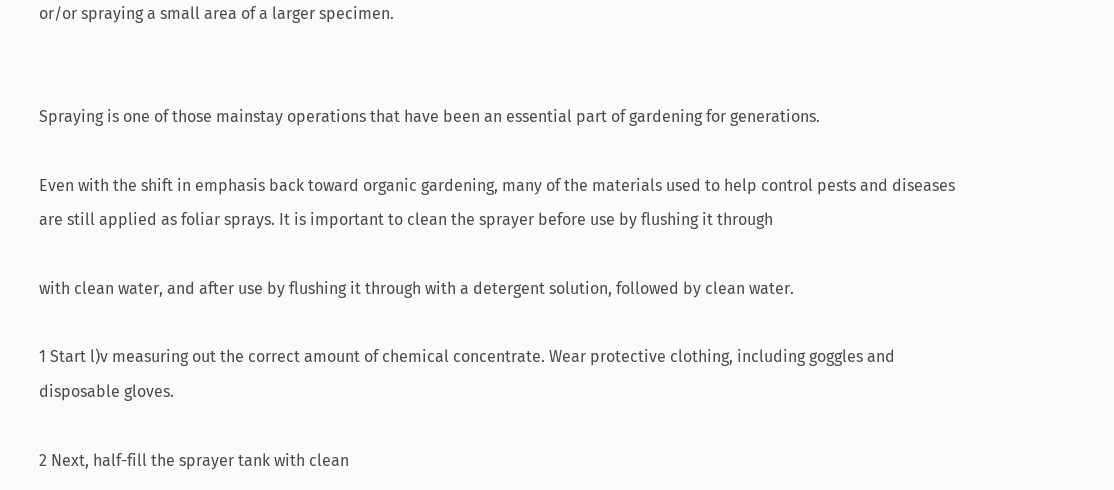or/or spraying a small area of a larger specimen.


Spraying is one of those mainstay operations that have been an essential part of gardening for generations.

Even with the shift in emphasis back toward organic gardening, many of the materials used to help control pests and diseases are still applied as foliar sprays. It is important to clean the sprayer before use by flushing it through

with clean water, and after use by flushing it through with a detergent solution, followed by clean water.

1 Start l)v measuring out the correct amount of chemical concentrate. Wear protective clothing, including goggles and disposable gloves.

2 Next, half-fill the sprayer tank with clean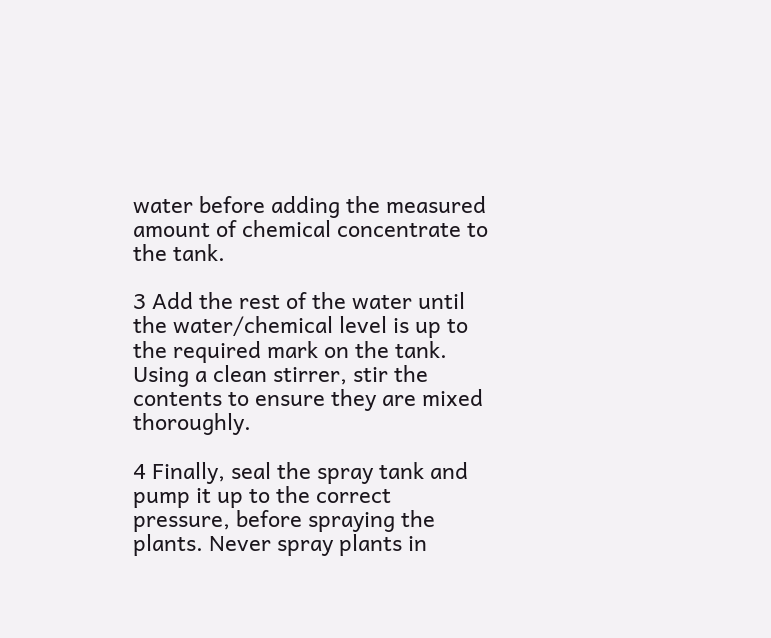water before adding the measured amount of chemical concentrate to the tank.

3 Add the rest of the water until the water/chemical level is up to the required mark on the tank. Using a clean stirrer, stir the contents to ensure they are mixed thoroughly.

4 Finally, seal the spray tank and pump it up to the correct pressure, before spraying the plants. Never spray plants in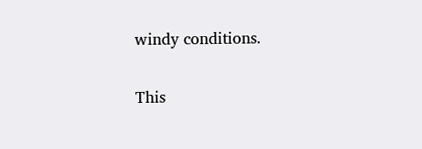windy conditions.

This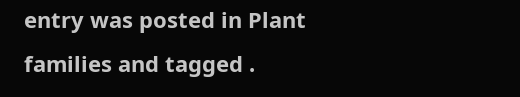entry was posted in Plant families and tagged .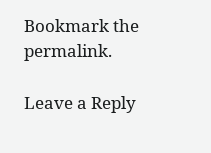Bookmark the permalink.

Leave a Reply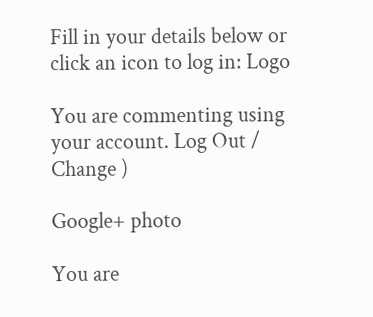Fill in your details below or click an icon to log in: Logo

You are commenting using your account. Log Out /  Change )

Google+ photo

You are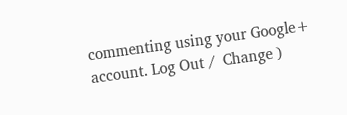commenting using your Google+ account. Log Out /  Change )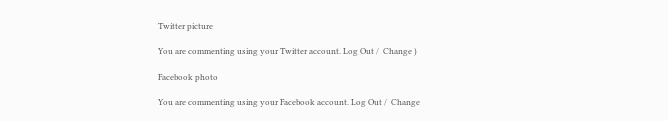Twitter picture

You are commenting using your Twitter account. Log Out /  Change )

Facebook photo

You are commenting using your Facebook account. Log Out /  Change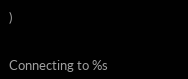)


Connecting to %s